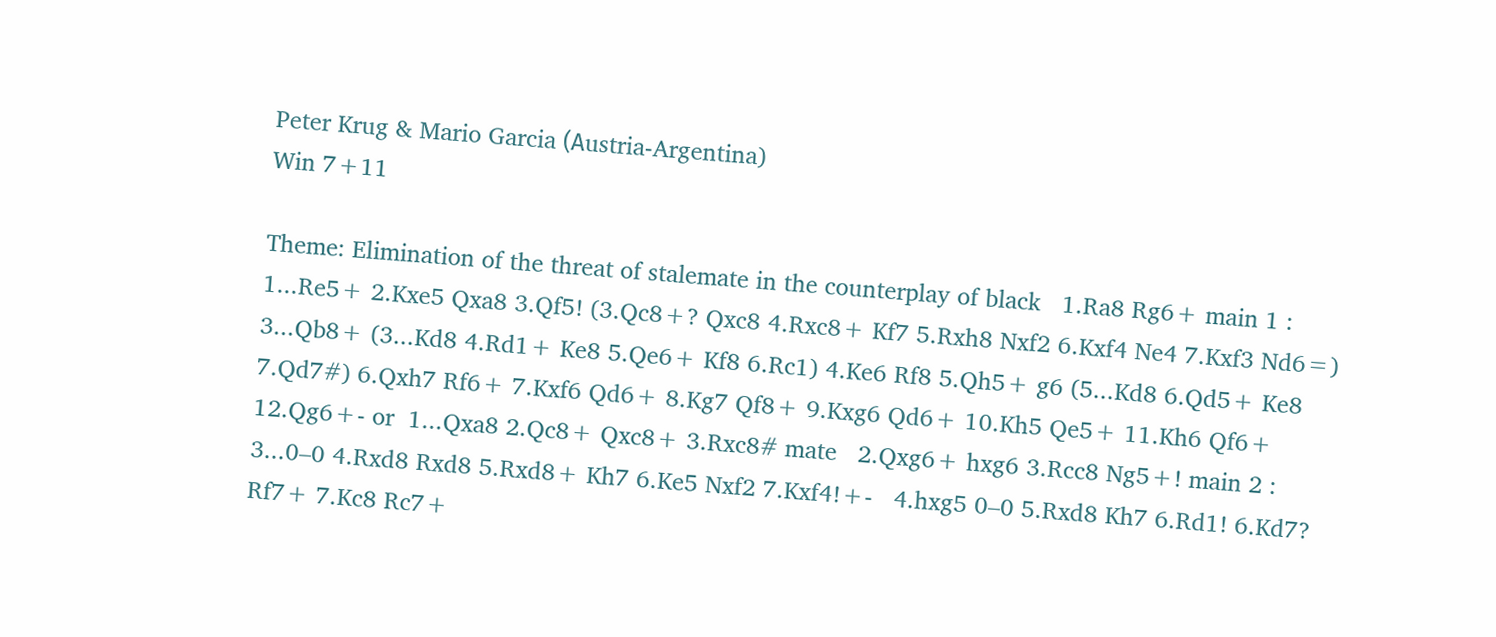Peter Krug & Mario Garcia (Аustria-Argentina)
Win 7+11

Theme: Elimination of the threat of stalemate in the counterplay of black   1.Ra8 Rg6+ main 1 : 1...Re5+ 2.Kxe5 Qxa8 3.Qf5! (3.Qc8+? Qxc8 4.Rxc8+ Kf7 5.Rxh8 Nxf2 6.Kxf4 Ne4 7.Kxf3 Nd6=) 3...Qb8+ (3...Kd8 4.Rd1+ Ke8 5.Qe6+ Kf8 6.Rc1) 4.Ke6 Rf8 5.Qh5+ g6 (5...Kd8 6.Qd5+ Ke8 7.Qd7#) 6.Qxh7 Rf6+ 7.Kxf6 Qd6+ 8.Kg7 Qf8+ 9.Kxg6 Qd6+ 10.Kh5 Qe5+ 11.Kh6 Qf6+ 12.Qg6+- or  1...Qxa8 2.Qc8+ Qxc8+ 3.Rxc8# mate   2.Qxg6+ hxg6 3.Rcc8 Ng5+! main 2 : 3...0–0 4.Rxd8 Rxd8 5.Rxd8+ Kh7 6.Ke5 Nxf2 7.Kxf4!+-   4.hxg5 0–0 5.Rxd8 Kh7 6.Rd1! 6.Kd7? Rf7+ 7.Kc8 Rc7+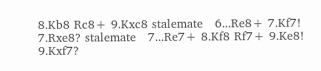8.Kb8 Rc8+ 9.Kxc8 stalemate   6...Re8+ 7.Kf7! 7.Rxe8? stalemate   7...Re7+ 8.Kf8 Rf7+ 9.Ke8! 9.Kxf7?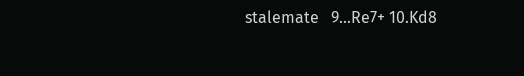stalemate   9...Re7+ 10.Kd8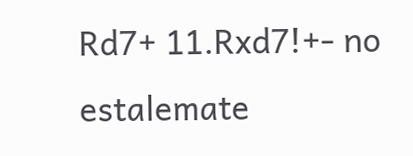Rd7+ 11.Rxd7!+- no estalemate